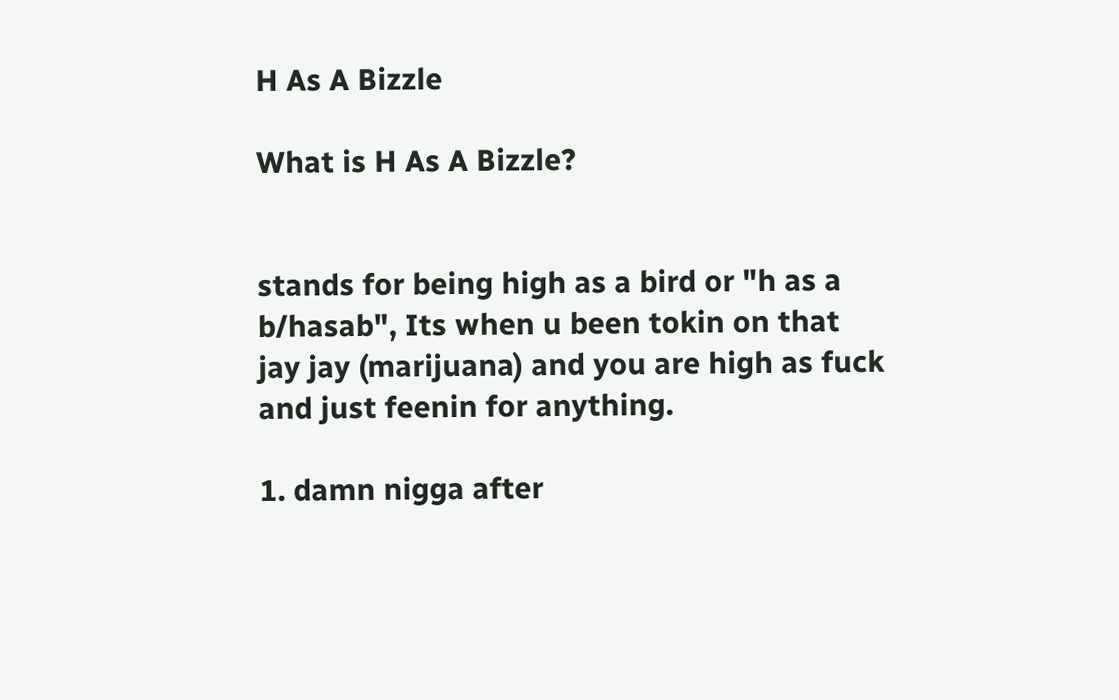H As A Bizzle

What is H As A Bizzle?


stands for being high as a bird or "h as a b/hasab", Its when u been tokin on that jay jay (marijuana) and you are high as fuck and just feenin for anything.

1. damn nigga after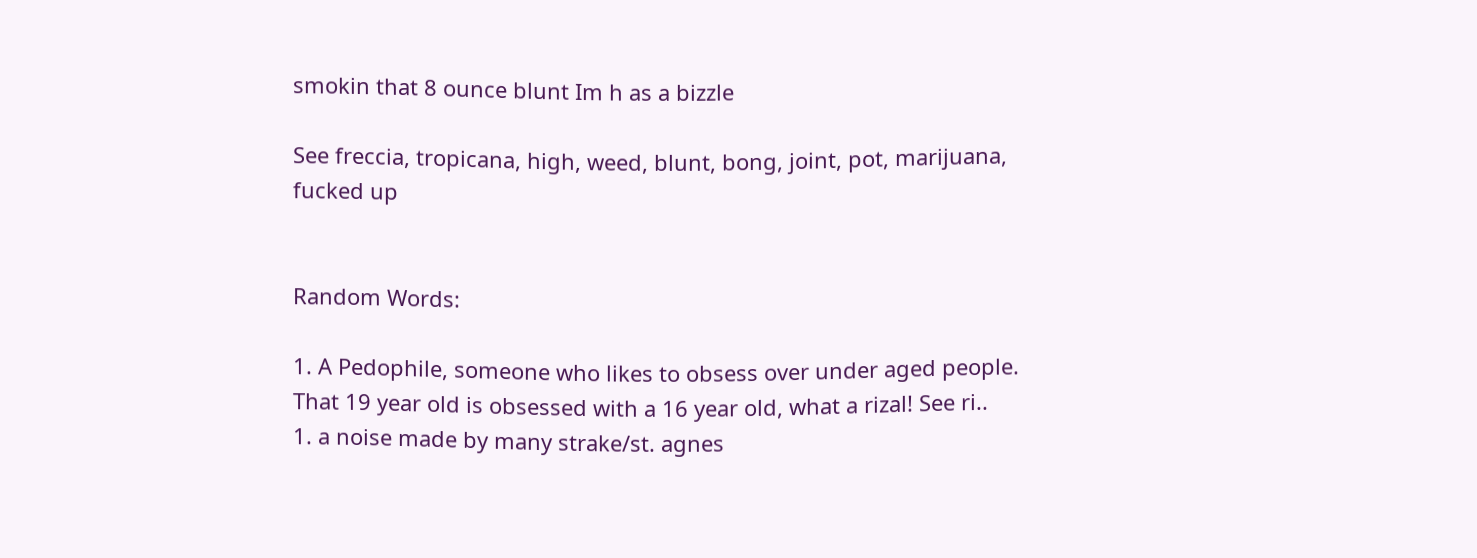smokin that 8 ounce blunt Im h as a bizzle

See freccia, tropicana, high, weed, blunt, bong, joint, pot, marijuana, fucked up


Random Words:

1. A Pedophile, someone who likes to obsess over under aged people. That 19 year old is obsessed with a 16 year old, what a rizal! See ri..
1. a noise made by many strake/st. agnes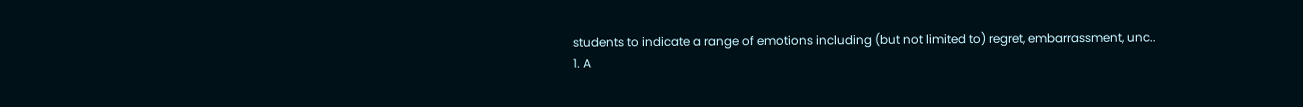students to indicate a range of emotions including (but not limited to) regret, embarrassment, unc..
1. A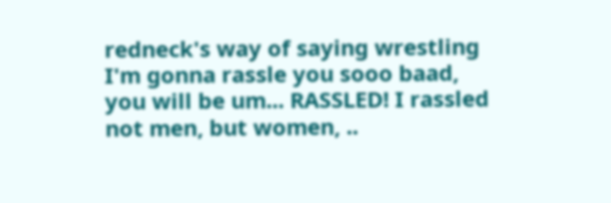redneck's way of saying wrestling I'm gonna rassle you sooo baad, you will be um... RASSLED! I rassled not men, but women, ..